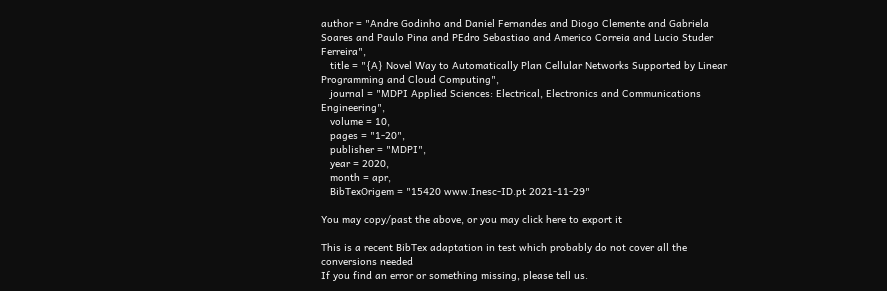author = "Andre Godinho and Daniel Fernandes and Diogo Clemente and Gabriela Soares and Paulo Pina and PEdro Sebastiao and Americo Correia and Lucio Studer Ferreira",
   title = "{A} Novel Way to Automatically Plan Cellular Networks Supported by Linear Programming and Cloud Computing",
   journal = "MDPI Applied Sciences: Electrical, Electronics and Communications Engineering",
   volume = 10,
   pages = "1-20",
   publisher = "MDPI",
   year = 2020,
   month = apr,
   BibTexOrigem = "15420 www.Inesc-ID.pt 2021-11-29"

You may copy/past the above, or you may click here to export it

This is a recent BibTex adaptation in test which probably do not cover all the conversions needed
If you find an error or something missing, please tell us.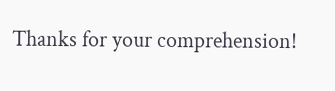Thanks for your comprehension!